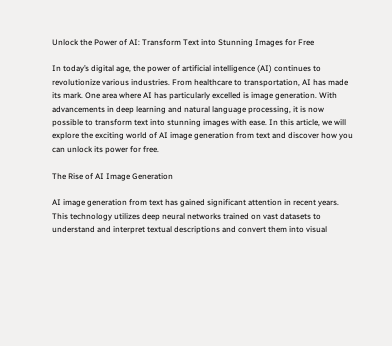Unlock the Power of AI: Transform Text into Stunning Images for Free

In today’s digital age, the power of artificial intelligence (AI) continues to revolutionize various industries. From healthcare to transportation, AI has made its mark. One area where AI has particularly excelled is image generation. With advancements in deep learning and natural language processing, it is now possible to transform text into stunning images with ease. In this article, we will explore the exciting world of AI image generation from text and discover how you can unlock its power for free.

The Rise of AI Image Generation

AI image generation from text has gained significant attention in recent years. This technology utilizes deep neural networks trained on vast datasets to understand and interpret textual descriptions and convert them into visual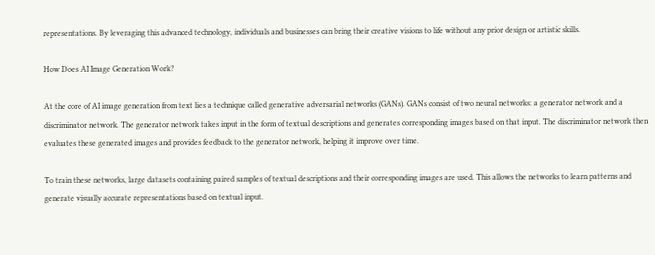representations. By leveraging this advanced technology, individuals and businesses can bring their creative visions to life without any prior design or artistic skills.

How Does AI Image Generation Work?

At the core of AI image generation from text lies a technique called generative adversarial networks (GANs). GANs consist of two neural networks: a generator network and a discriminator network. The generator network takes input in the form of textual descriptions and generates corresponding images based on that input. The discriminator network then evaluates these generated images and provides feedback to the generator network, helping it improve over time.

To train these networks, large datasets containing paired samples of textual descriptions and their corresponding images are used. This allows the networks to learn patterns and generate visually accurate representations based on textual input.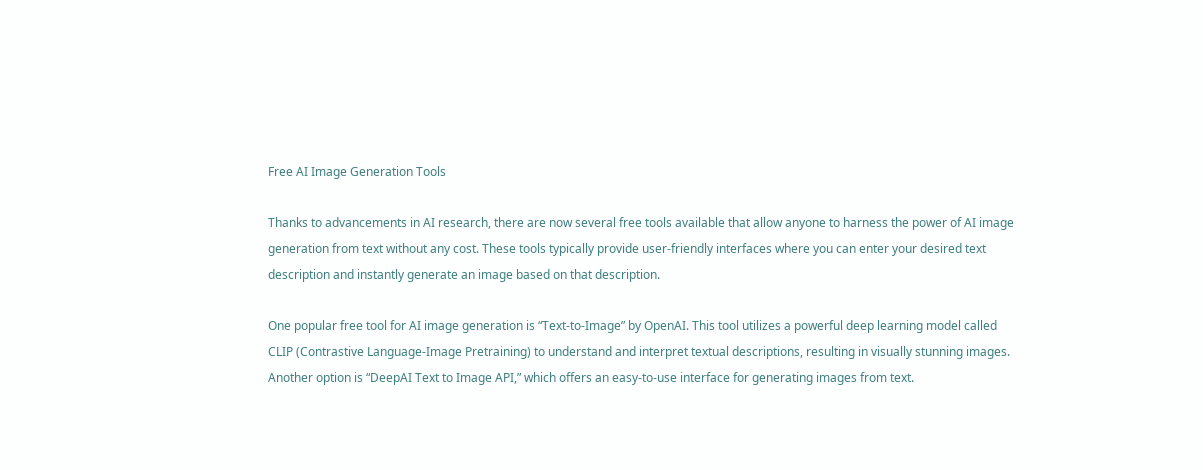Free AI Image Generation Tools

Thanks to advancements in AI research, there are now several free tools available that allow anyone to harness the power of AI image generation from text without any cost. These tools typically provide user-friendly interfaces where you can enter your desired text description and instantly generate an image based on that description.

One popular free tool for AI image generation is “Text-to-Image” by OpenAI. This tool utilizes a powerful deep learning model called CLIP (Contrastive Language-Image Pretraining) to understand and interpret textual descriptions, resulting in visually stunning images. Another option is “DeepAI Text to Image API,” which offers an easy-to-use interface for generating images from text.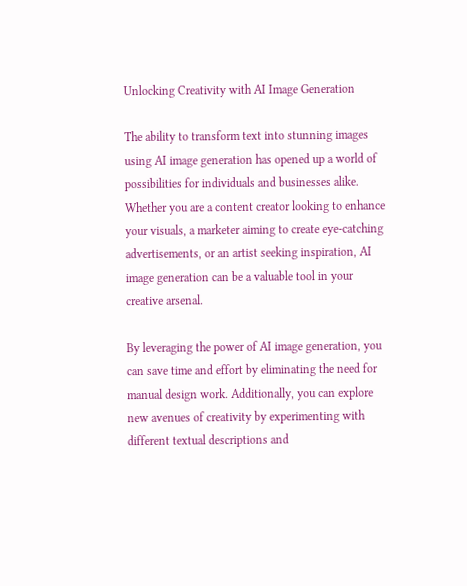Unlocking Creativity with AI Image Generation

The ability to transform text into stunning images using AI image generation has opened up a world of possibilities for individuals and businesses alike. Whether you are a content creator looking to enhance your visuals, a marketer aiming to create eye-catching advertisements, or an artist seeking inspiration, AI image generation can be a valuable tool in your creative arsenal.

By leveraging the power of AI image generation, you can save time and effort by eliminating the need for manual design work. Additionally, you can explore new avenues of creativity by experimenting with different textual descriptions and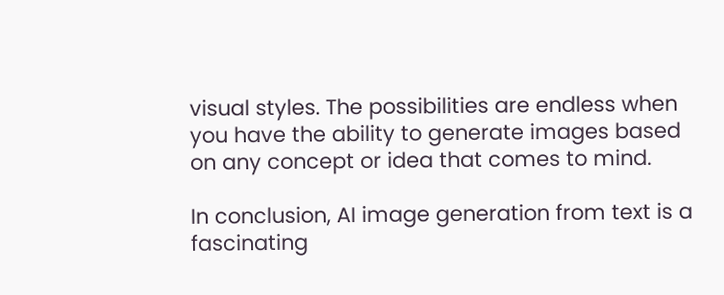visual styles. The possibilities are endless when you have the ability to generate images based on any concept or idea that comes to mind.

In conclusion, AI image generation from text is a fascinating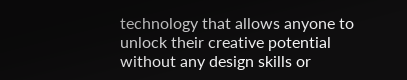technology that allows anyone to unlock their creative potential without any design skills or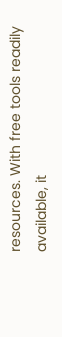resources. With free tools readily available, it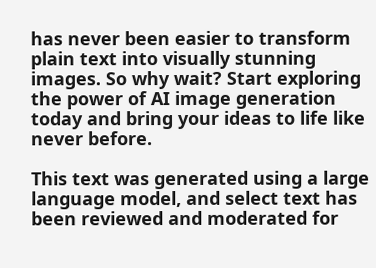has never been easier to transform plain text into visually stunning images. So why wait? Start exploring the power of AI image generation today and bring your ideas to life like never before.

This text was generated using a large language model, and select text has been reviewed and moderated for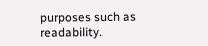purposes such as readability.